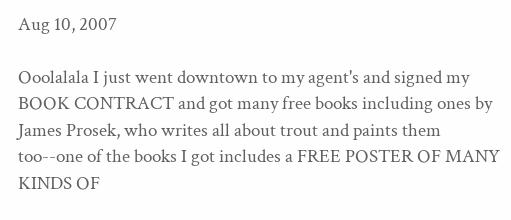Aug 10, 2007

Ooolalala I just went downtown to my agent's and signed my BOOK CONTRACT and got many free books including ones by James Prosek, who writes all about trout and paints them too--one of the books I got includes a FREE POSTER OF MANY KINDS OF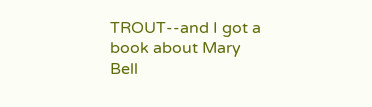TROUT--and I got a book about Mary Bell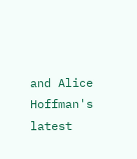and Alice Hoffman's latest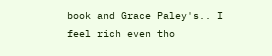book and Grace Paley's.. I feel rich even tho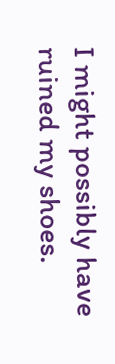I might possibly have ruined my shoes.